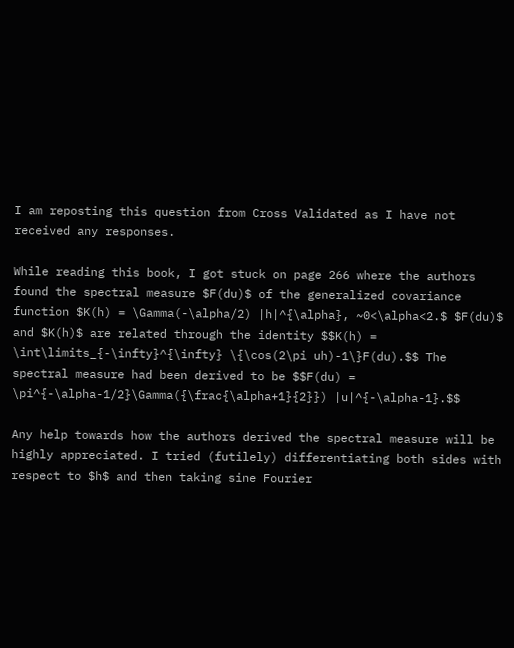I am reposting this question from Cross Validated as I have not received any responses.

While reading this book, I got stuck on page 266 where the authors found the spectral measure $F(du)$ of the generalized covariance function $K(h) = \Gamma(-\alpha/2) |h|^{\alpha}, ~0<\alpha<2.$ $F(du)$ and $K(h)$ are related through the identity $$K(h) = \int\limits_{-\infty}^{\infty} \{\cos(2\pi uh)-1\}F(du).$$ The spectral measure had been derived to be $$F(du) = \pi^{-\alpha-1/2}\Gamma({\frac{\alpha+1}{2}}) |u|^{-\alpha-1}.$$

Any help towards how the authors derived the spectral measure will be highly appreciated. I tried (futilely) differentiating both sides with respect to $h$ and then taking sine Fourier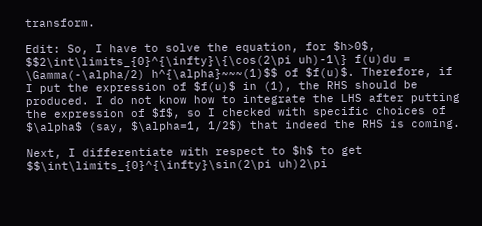transform.

Edit: So, I have to solve the equation, for $h>0$, $$2\int\limits_{0}^{\infty}\{\cos(2\pi uh)-1\} f(u)du = \Gamma(-\alpha/2) h^{\alpha}~~~(1)$$ of $f(u)$. Therefore, if I put the expression of $f(u)$ in (1), the RHS should be produced. I do not know how to integrate the LHS after putting the expression of $f$, so I checked with specific choices of $\alpha$ (say, $\alpha=1, 1/2$) that indeed the RHS is coming.

Next, I differentiate with respect to $h$ to get $$\int\limits_{0}^{\infty}\sin(2\pi uh)2\pi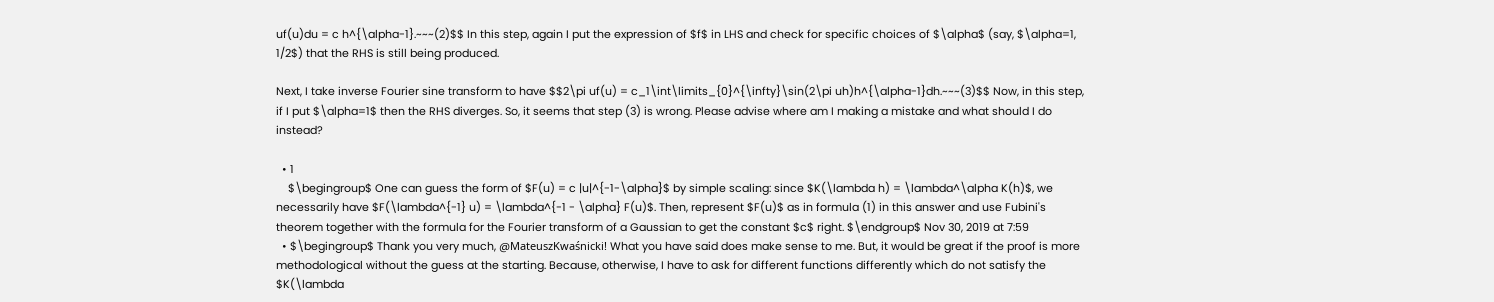uf(u)du = c h^{\alpha-1}.~~~(2)$$ In this step, again I put the expression of $f$ in LHS and check for specific choices of $\alpha$ (say, $\alpha=1, 1/2$) that the RHS is still being produced.

Next, I take inverse Fourier sine transform to have $$2\pi uf(u) = c_1\int\limits_{0}^{\infty}\sin(2\pi uh)h^{\alpha-1}dh.~~~(3)$$ Now, in this step, if I put $\alpha=1$ then the RHS diverges. So, it seems that step (3) is wrong. Please advise where am I making a mistake and what should I do instead?

  • 1
    $\begingroup$ One can guess the form of $F(u) = c |u|^{-1-\alpha}$ by simple scaling: since $K(\lambda h) = \lambda^\alpha K(h)$, we necessarily have $F(\lambda^{-1} u) = \lambda^{-1 - \alpha} F(u)$. Then, represent $F(u)$ as in formula (1) in this answer and use Fubini's theorem together with the formula for the Fourier transform of a Gaussian to get the constant $c$ right. $\endgroup$ Nov 30, 2019 at 7:59
  • $\begingroup$ Thank you very much, @MateuszKwaśnicki! What you have said does make sense to me. But, it would be great if the proof is more methodological without the guess at the starting. Because, otherwise, I have to ask for different functions differently which do not satisfy the $K(\lambda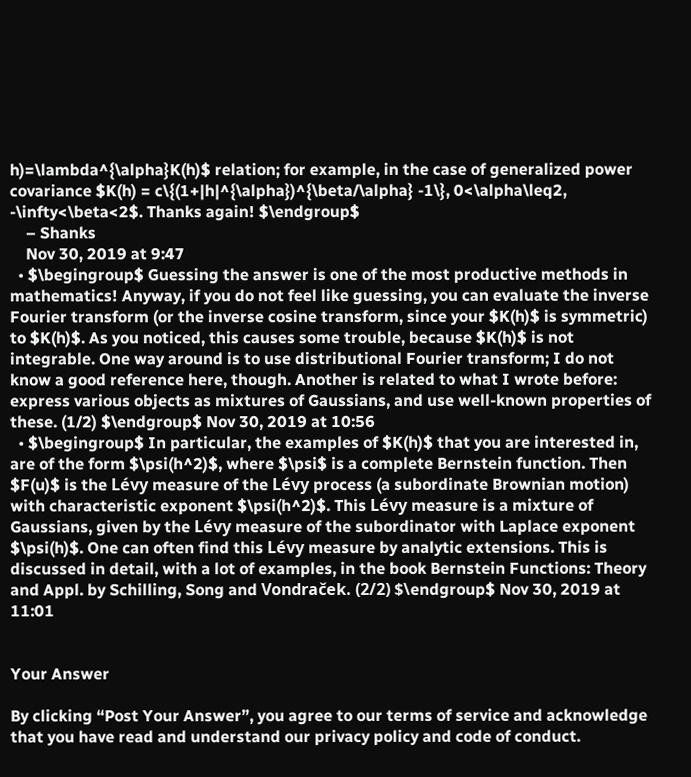h)=\lambda^{\alpha}K(h)$ relation; for example, in the case of generalized power covariance $K(h) = c\{(1+|h|^{\alpha})^{\beta/\alpha} -1\}, 0<\alpha\leq2, -\infty<\beta<2$. Thanks again! $\endgroup$
    – Shanks
    Nov 30, 2019 at 9:47
  • $\begingroup$ Guessing the answer is one of the most productive methods in mathematics! Anyway, if you do not feel like guessing, you can evaluate the inverse Fourier transform (or the inverse cosine transform, since your $K(h)$ is symmetric) to $K(h)$. As you noticed, this causes some trouble, because $K(h)$ is not integrable. One way around is to use distributional Fourier transform; I do not know a good reference here, though. Another is related to what I wrote before: express various objects as mixtures of Gaussians, and use well-known properties of these. (1/2) $\endgroup$ Nov 30, 2019 at 10:56
  • $\begingroup$ In particular, the examples of $K(h)$ that you are interested in, are of the form $\psi(h^2)$, where $\psi$ is a complete Bernstein function. Then $F(u)$ is the Lévy measure of the Lévy process (a subordinate Brownian motion) with characteristic exponent $\psi(h^2)$. This Lévy measure is a mixture of Gaussians, given by the Lévy measure of the subordinator with Laplace exponent $\psi(h)$. One can often find this Lévy measure by analytic extensions. This is discussed in detail, with a lot of examples, in the book Bernstein Functions: Theory and Appl. by Schilling, Song and Vondraček. (2/2) $\endgroup$ Nov 30, 2019 at 11:01


Your Answer

By clicking “Post Your Answer”, you agree to our terms of service and acknowledge that you have read and understand our privacy policy and code of conduct.